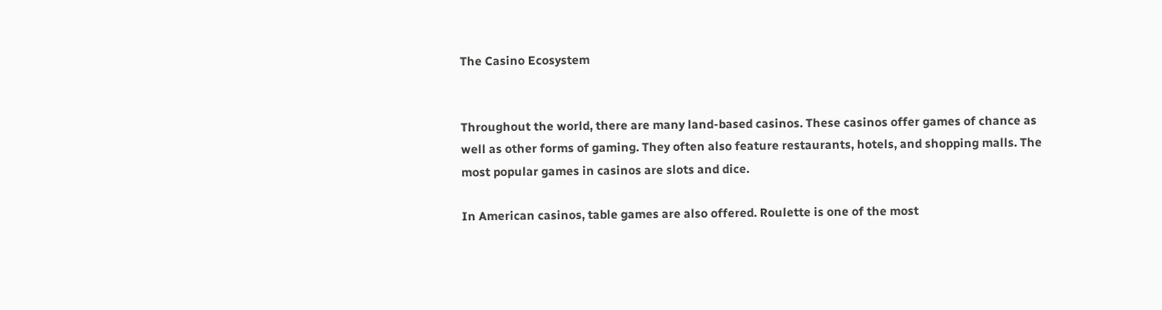The Casino Ecosystem


Throughout the world, there are many land-based casinos. These casinos offer games of chance as well as other forms of gaming. They often also feature restaurants, hotels, and shopping malls. The most popular games in casinos are slots and dice.

In American casinos, table games are also offered. Roulette is one of the most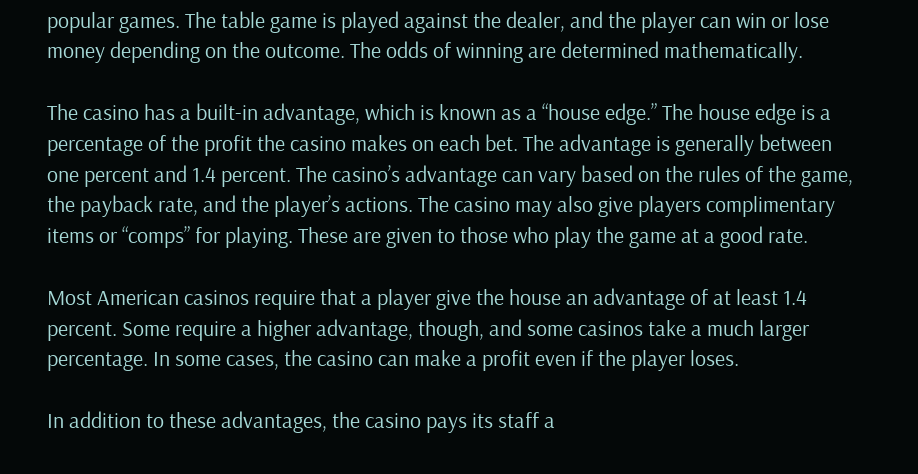popular games. The table game is played against the dealer, and the player can win or lose money depending on the outcome. The odds of winning are determined mathematically.

The casino has a built-in advantage, which is known as a “house edge.” The house edge is a percentage of the profit the casino makes on each bet. The advantage is generally between one percent and 1.4 percent. The casino’s advantage can vary based on the rules of the game, the payback rate, and the player’s actions. The casino may also give players complimentary items or “comps” for playing. These are given to those who play the game at a good rate.

Most American casinos require that a player give the house an advantage of at least 1.4 percent. Some require a higher advantage, though, and some casinos take a much larger percentage. In some cases, the casino can make a profit even if the player loses.

In addition to these advantages, the casino pays its staff a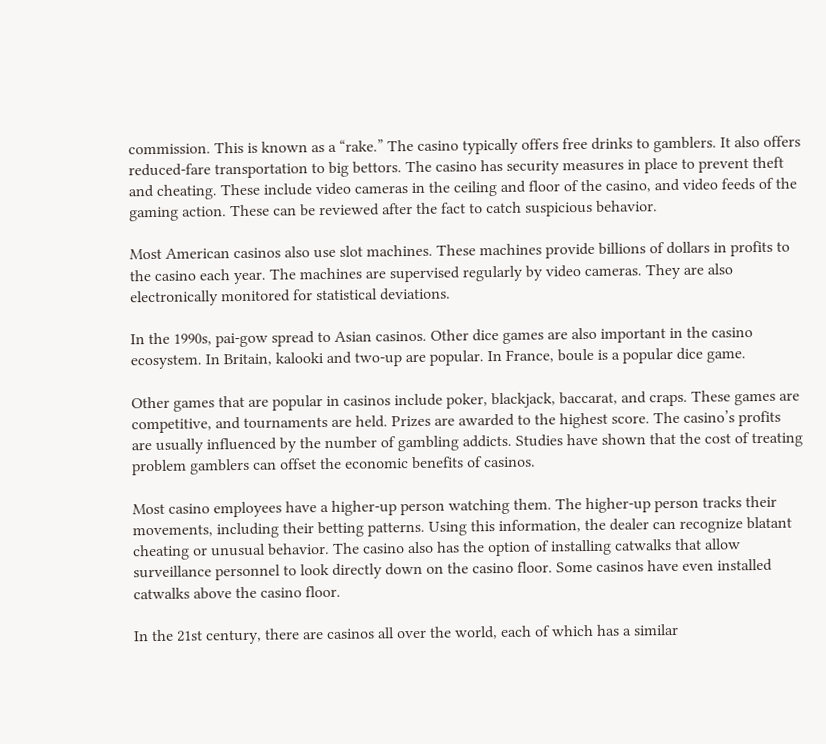commission. This is known as a “rake.” The casino typically offers free drinks to gamblers. It also offers reduced-fare transportation to big bettors. The casino has security measures in place to prevent theft and cheating. These include video cameras in the ceiling and floor of the casino, and video feeds of the gaming action. These can be reviewed after the fact to catch suspicious behavior.

Most American casinos also use slot machines. These machines provide billions of dollars in profits to the casino each year. The machines are supervised regularly by video cameras. They are also electronically monitored for statistical deviations.

In the 1990s, pai-gow spread to Asian casinos. Other dice games are also important in the casino ecosystem. In Britain, kalooki and two-up are popular. In France, boule is a popular dice game.

Other games that are popular in casinos include poker, blackjack, baccarat, and craps. These games are competitive, and tournaments are held. Prizes are awarded to the highest score. The casino’s profits are usually influenced by the number of gambling addicts. Studies have shown that the cost of treating problem gamblers can offset the economic benefits of casinos.

Most casino employees have a higher-up person watching them. The higher-up person tracks their movements, including their betting patterns. Using this information, the dealer can recognize blatant cheating or unusual behavior. The casino also has the option of installing catwalks that allow surveillance personnel to look directly down on the casino floor. Some casinos have even installed catwalks above the casino floor.

In the 21st century, there are casinos all over the world, each of which has a similar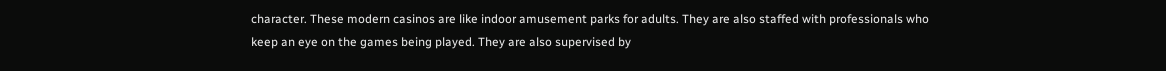character. These modern casinos are like indoor amusement parks for adults. They are also staffed with professionals who keep an eye on the games being played. They are also supervised by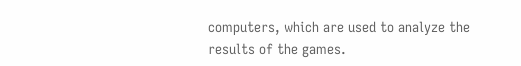computers, which are used to analyze the results of the games.